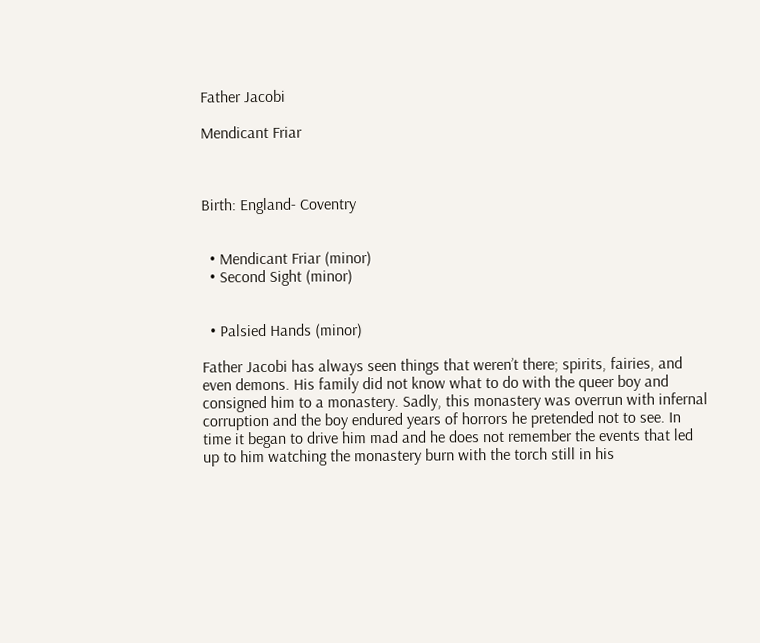Father Jacobi

Mendicant Friar



Birth: England- Coventry


  • Mendicant Friar (minor)
  • Second Sight (minor)


  • Palsied Hands (minor)

Father Jacobi has always seen things that weren’t there; spirits, fairies, and even demons. His family did not know what to do with the queer boy and consigned him to a monastery. Sadly, this monastery was overrun with infernal corruption and the boy endured years of horrors he pretended not to see. In time it began to drive him mad and he does not remember the events that led up to him watching the monastery burn with the torch still in his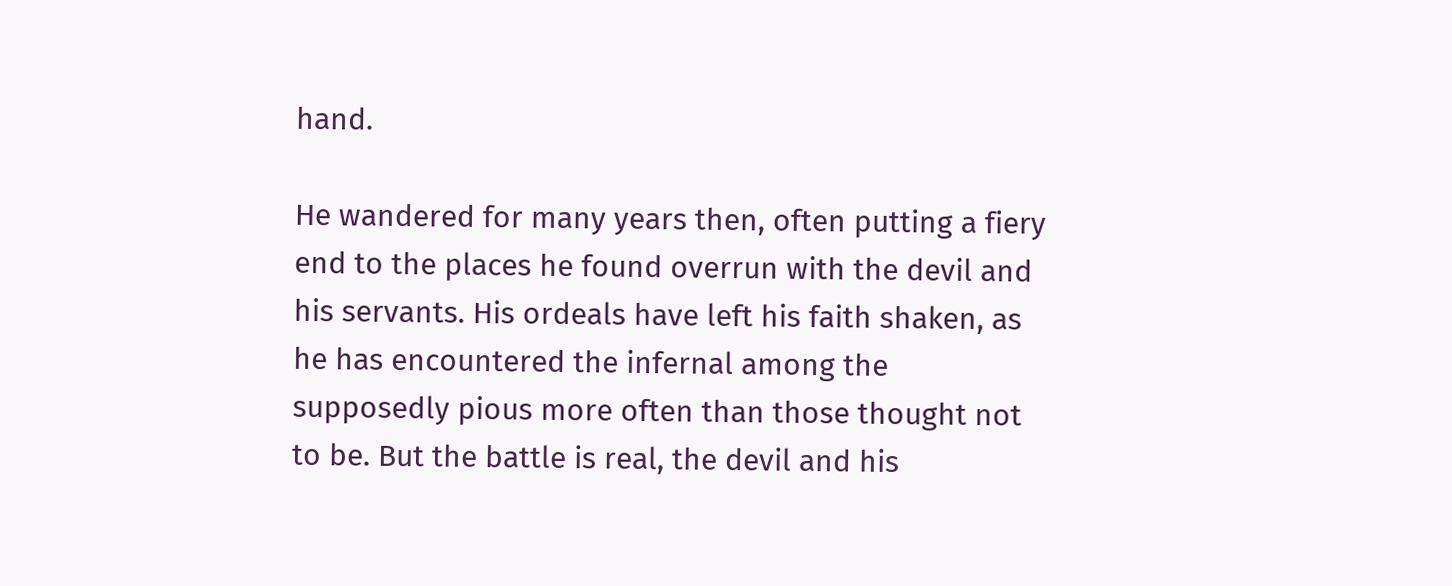hand.

He wandered for many years then, often putting a fiery end to the places he found overrun with the devil and his servants. His ordeals have left his faith shaken, as he has encountered the infernal among the supposedly pious more often than those thought not to be. But the battle is real, the devil and his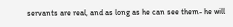servants are real, and as long as he can see them- he will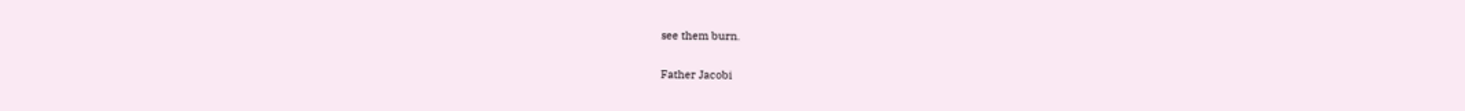see them burn.

Father Jacobi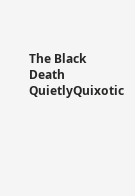The Black Death QuietlyQuixotic